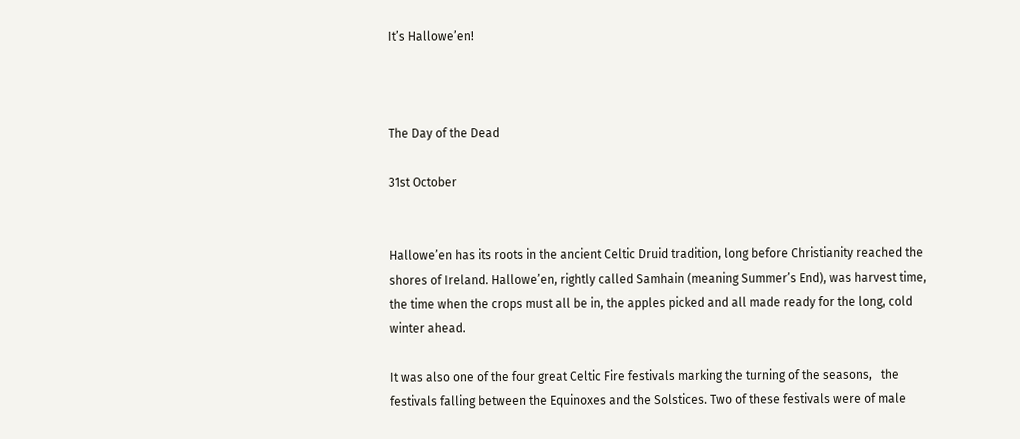It’s Hallowe’en!



The Day of the Dead

31st October


Hallowe’en has its roots in the ancient Celtic Druid tradition, long before Christianity reached the shores of Ireland. Hallowe’en, rightly called Samhain (meaning Summer’s End), was harvest time, the time when the crops must all be in, the apples picked and all made ready for the long, cold winter ahead.

It was also one of the four great Celtic Fire festivals marking the turning of the seasons,   the festivals falling between the Equinoxes and the Solstices. Two of these festivals were of male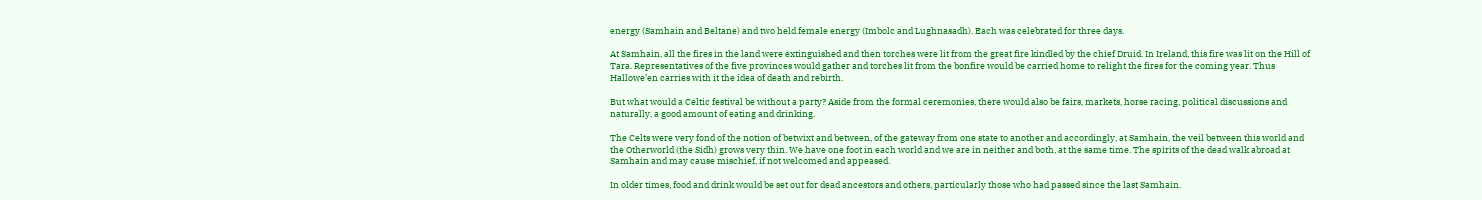energy (Samhain and Beltane) and two held female energy (Imbolc and Lughnasadh). Each was celebrated for three days.

At Samhain, all the fires in the land were extinguished and then torches were lit from the great fire kindled by the chief Druid. In Ireland, this fire was lit on the Hill of Tara. Representatives of the five provinces would gather and torches lit from the bonfire would be carried home to relight the fires for the coming year. Thus Hallowe’en carries with it the idea of death and rebirth.

But what would a Celtic festival be without a party? Aside from the formal ceremonies, there would also be fairs, markets, horse racing, political discussions and naturally, a good amount of eating and drinking.

The Celts were very fond of the notion of betwixt and between, of the gateway from one state to another and accordingly, at Samhain, the veil between this world and the Otherworld (the Sidh) grows very thin. We have one foot in each world and we are in neither and both, at the same time. The spirits of the dead walk abroad at Samhain and may cause mischief, if not welcomed and appeased.

In older times, food and drink would be set out for dead ancestors and others, particularly those who had passed since the last Samhain.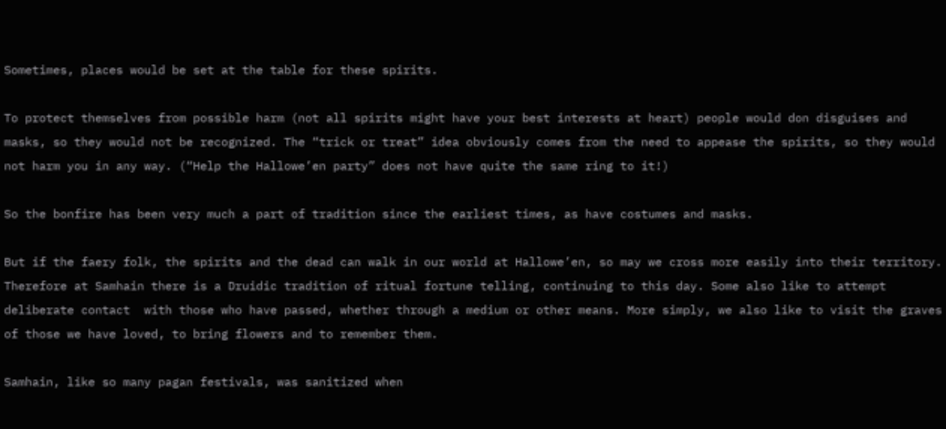Sometimes, places would be set at the table for these spirits.

To protect themselves from possible harm (not all spirits might have your best interests at heart) people would don disguises and masks, so they would not be recognized. The “trick or treat” idea obviously comes from the need to appease the spirits, so they would not harm you in any way. (“Help the Hallowe’en party” does not have quite the same ring to it!)

So the bonfire has been very much a part of tradition since the earliest times, as have costumes and masks.

But if the faery folk, the spirits and the dead can walk in our world at Hallowe’en, so may we cross more easily into their territory. Therefore at Samhain there is a Druidic tradition of ritual fortune telling, continuing to this day. Some also like to attempt deliberate contact  with those who have passed, whether through a medium or other means. More simply, we also like to visit the graves of those we have loved, to bring flowers and to remember them.

Samhain, like so many pagan festivals, was sanitized when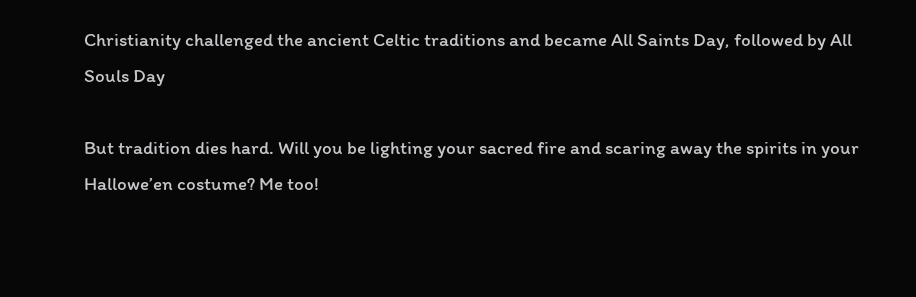Christianity challenged the ancient Celtic traditions and became All Saints Day, followed by All Souls Day

But tradition dies hard. Will you be lighting your sacred fire and scaring away the spirits in your Hallowe’en costume? Me too!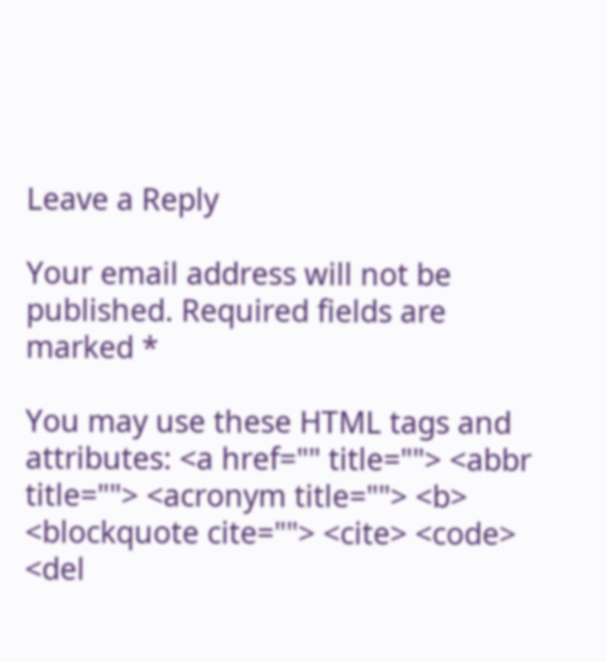Leave a Reply

Your email address will not be published. Required fields are marked *

You may use these HTML tags and attributes: <a href="" title=""> <abbr title=""> <acronym title=""> <b> <blockquote cite=""> <cite> <code> <del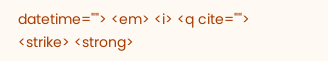datetime=""> <em> <i> <q cite=""> <strike> <strong>